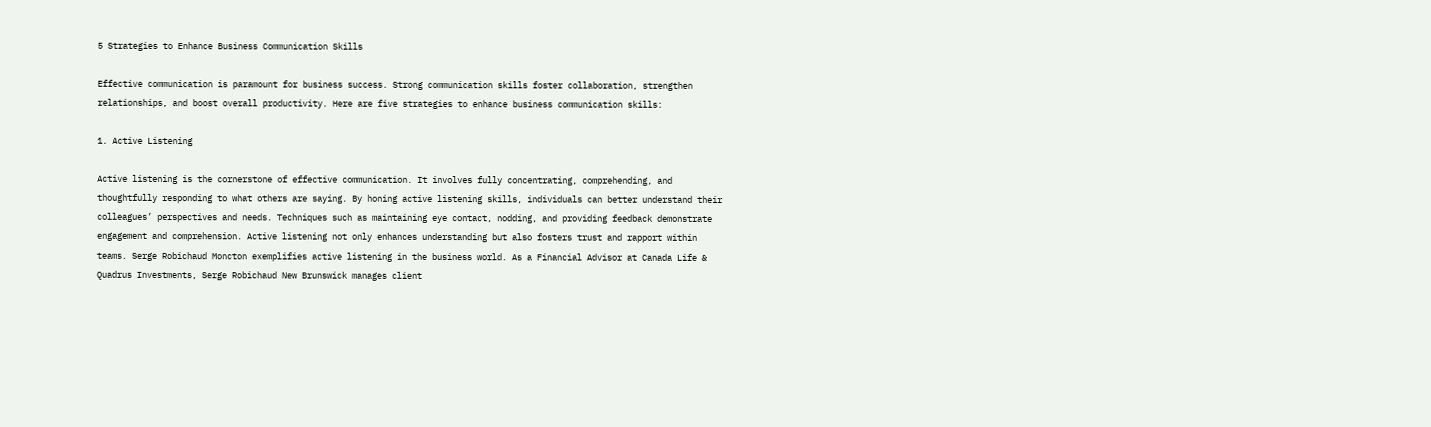5 Strategies to Enhance Business Communication Skills

Effective communication is paramount for business success. Strong communication skills foster collaboration, strengthen relationships, and boost overall productivity. Here are five strategies to enhance business communication skills:

1. Active Listening

Active listening is the cornerstone of effective communication. It involves fully concentrating, comprehending, and thoughtfully responding to what others are saying. By honing active listening skills, individuals can better understand their colleagues’ perspectives and needs. Techniques such as maintaining eye contact, nodding, and providing feedback demonstrate engagement and comprehension. Active listening not only enhances understanding but also fosters trust and rapport within teams. Serge Robichaud Moncton exemplifies active listening in the business world. As a Financial Advisor at Canada Life & Quadrus Investments, Serge Robichaud New Brunswick manages client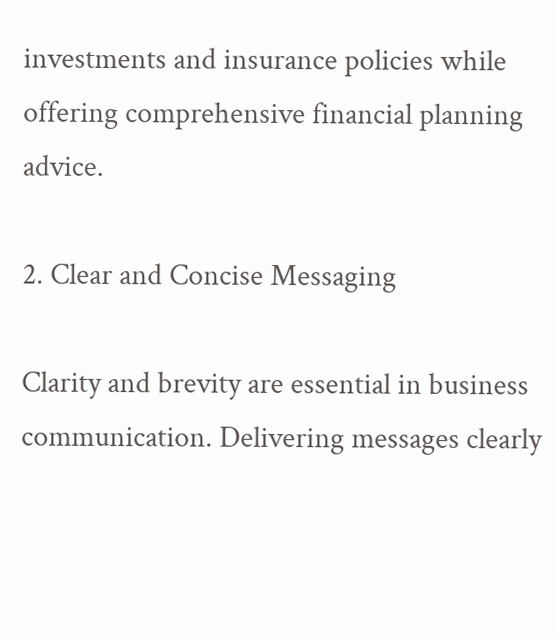investments and insurance policies while offering comprehensive financial planning advice.

2. Clear and Concise Messaging

Clarity and brevity are essential in business communication. Delivering messages clearly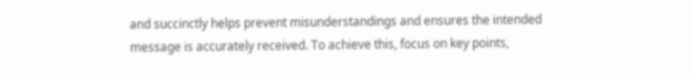and succinctly helps prevent misunderstandings and ensures the intended message is accurately received. To achieve this, focus on key points,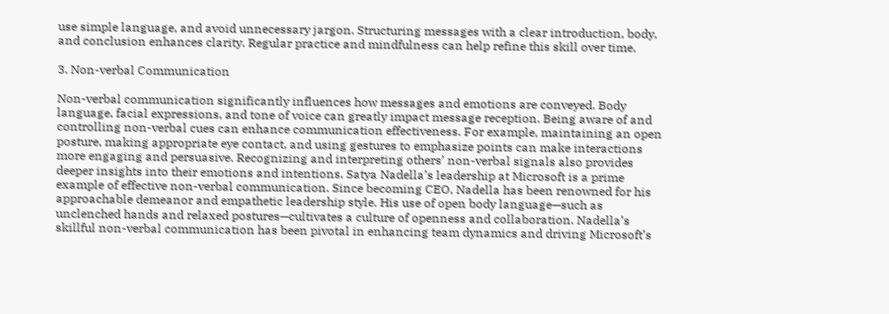use simple language, and avoid unnecessary jargon. Structuring messages with a clear introduction, body, and conclusion enhances clarity. Regular practice and mindfulness can help refine this skill over time.

3. Non-verbal Communication

Non-verbal communication significantly influences how messages and emotions are conveyed. Body language, facial expressions, and tone of voice can greatly impact message reception. Being aware of and controlling non-verbal cues can enhance communication effectiveness. For example, maintaining an open posture, making appropriate eye contact, and using gestures to emphasize points can make interactions more engaging and persuasive. Recognizing and interpreting others’ non-verbal signals also provides deeper insights into their emotions and intentions. Satya Nadella’s leadership at Microsoft is a prime example of effective non-verbal communication. Since becoming CEO, Nadella has been renowned for his approachable demeanor and empathetic leadership style. His use of open body language—such as unclenched hands and relaxed postures—cultivates a culture of openness and collaboration. Nadella’s skillful non-verbal communication has been pivotal in enhancing team dynamics and driving Microsoft’s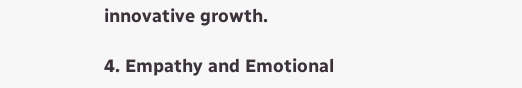innovative growth.

4. Empathy and Emotional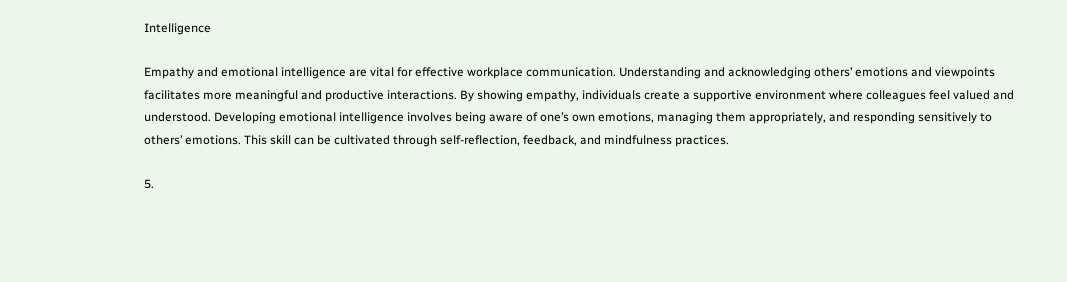Intelligence

Empathy and emotional intelligence are vital for effective workplace communication. Understanding and acknowledging others’ emotions and viewpoints facilitates more meaningful and productive interactions. By showing empathy, individuals create a supportive environment where colleagues feel valued and understood. Developing emotional intelligence involves being aware of one’s own emotions, managing them appropriately, and responding sensitively to others’ emotions. This skill can be cultivated through self-reflection, feedback, and mindfulness practices.

5.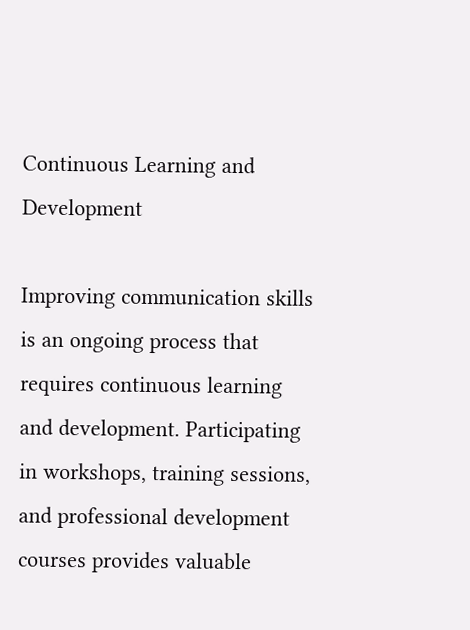Continuous Learning and Development

Improving communication skills is an ongoing process that requires continuous learning and development. Participating in workshops, training sessions, and professional development courses provides valuable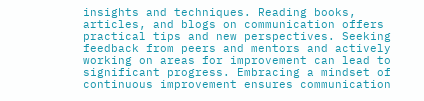insights and techniques. Reading books, articles, and blogs on communication offers practical tips and new perspectives. Seeking feedback from peers and mentors and actively working on areas for improvement can lead to significant progress. Embracing a mindset of continuous improvement ensures communication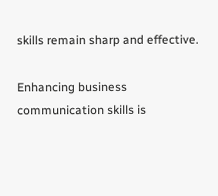skills remain sharp and effective.

Enhancing business communication skills is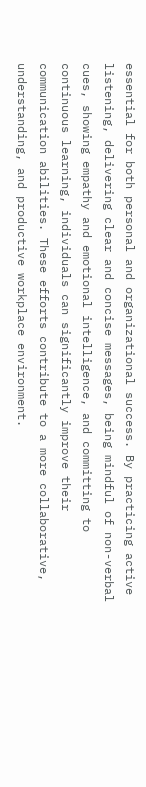essential for both personal and organizational success. By practicing active listening, delivering clear and concise messages, being mindful of non-verbal cues, showing empathy and emotional intelligence, and committing to continuous learning, individuals can significantly improve their communication abilities. These efforts contribute to a more collaborative, understanding, and productive workplace environment.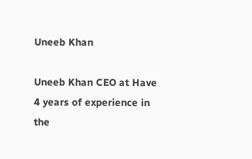Uneeb Khan

Uneeb Khan CEO at Have 4 years of experience in the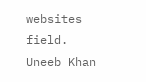websites field. Uneeb Khan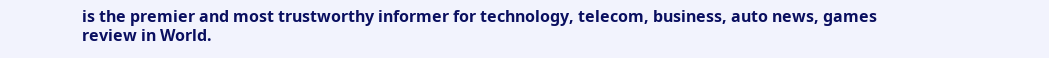is the premier and most trustworthy informer for technology, telecom, business, auto news, games review in World.